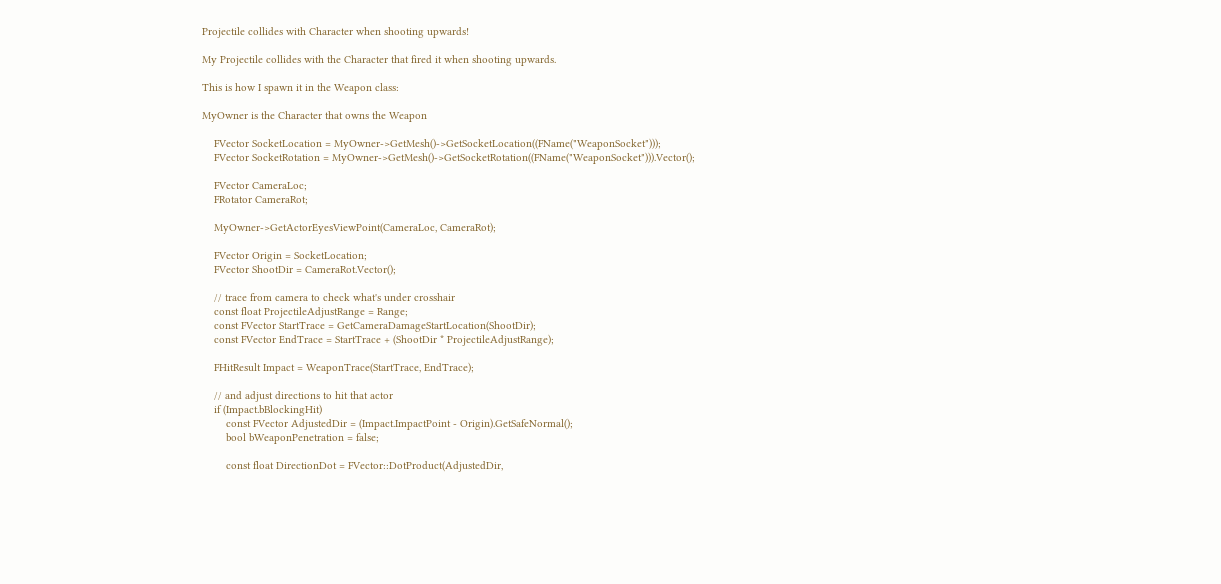Projectile collides with Character when shooting upwards!

My Projectile collides with the Character that fired it when shooting upwards.

This is how I spawn it in the Weapon class:

MyOwner is the Character that owns the Weapon

    FVector SocketLocation = MyOwner->GetMesh()->GetSocketLocation((FName("WeaponSocket")));
    FVector SocketRotation = MyOwner->GetMesh()->GetSocketRotation((FName("WeaponSocket"))).Vector();

    FVector CameraLoc;
    FRotator CameraRot;

    MyOwner->GetActorEyesViewPoint(CameraLoc, CameraRot);

    FVector Origin = SocketLocation;
    FVector ShootDir = CameraRot.Vector();

    // trace from camera to check what's under crosshair
    const float ProjectileAdjustRange = Range;
    const FVector StartTrace = GetCameraDamageStartLocation(ShootDir);
    const FVector EndTrace = StartTrace + (ShootDir * ProjectileAdjustRange);

    FHitResult Impact = WeaponTrace(StartTrace, EndTrace);

    // and adjust directions to hit that actor
    if (Impact.bBlockingHit)
        const FVector AdjustedDir = (Impact.ImpactPoint - Origin).GetSafeNormal();
        bool bWeaponPenetration = false;

        const float DirectionDot = FVector::DotProduct(AdjustedDir,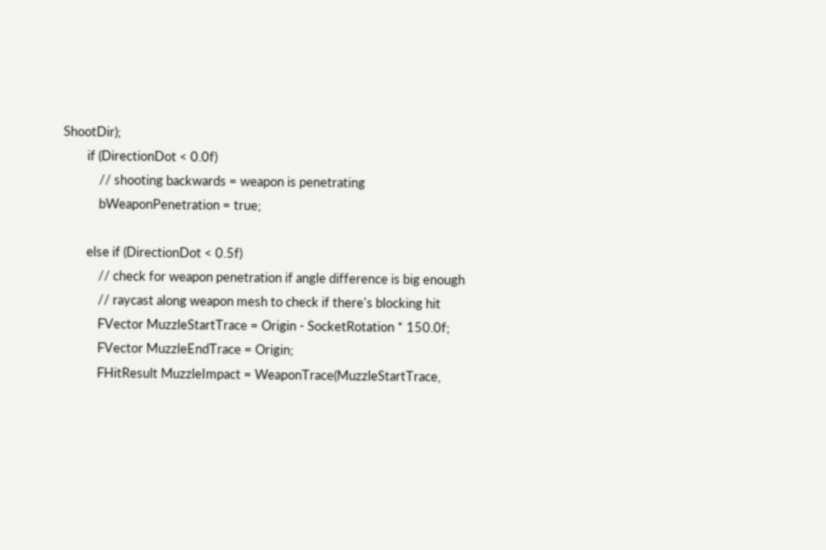ShootDir);
        if (DirectionDot < 0.0f)
            // shooting backwards = weapon is penetrating
            bWeaponPenetration = true;

        else if (DirectionDot < 0.5f)
            // check for weapon penetration if angle difference is big enough
            // raycast along weapon mesh to check if there's blocking hit
            FVector MuzzleStartTrace = Origin - SocketRotation * 150.0f;
            FVector MuzzleEndTrace = Origin;
            FHitResult MuzzleImpact = WeaponTrace(MuzzleStartTrace,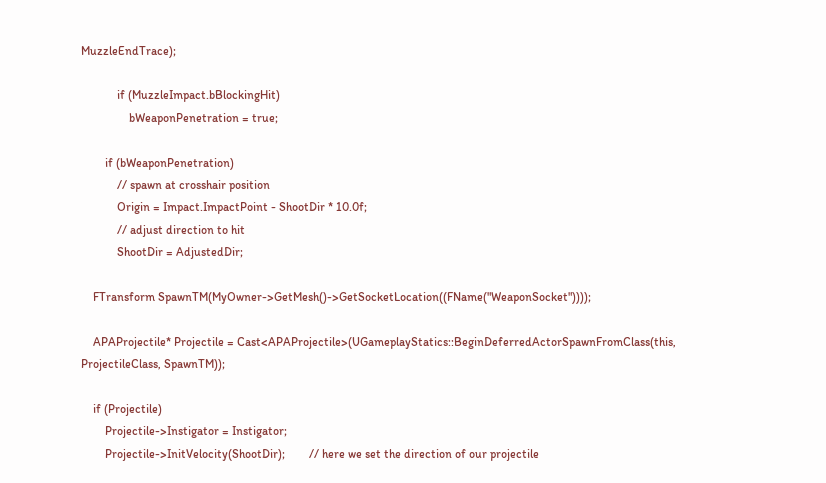MuzzleEndTrace);

            if (MuzzleImpact.bBlockingHit)
                bWeaponPenetration = true;

        if (bWeaponPenetration)
            // spawn at crosshair position
            Origin = Impact.ImpactPoint - ShootDir * 10.0f;
            // adjust direction to hit
            ShootDir = AdjustedDir;

    FTransform SpawnTM(MyOwner->GetMesh()->GetSocketLocation((FName("WeaponSocket"))));

    APAProjectile* Projectile = Cast<APAProjectile>(UGameplayStatics::BeginDeferredActorSpawnFromClass(this, ProjectileClass, SpawnTM));

    if (Projectile)
        Projectile->Instigator = Instigator;
        Projectile->InitVelocity(ShootDir);        // here we set the direction of our projectile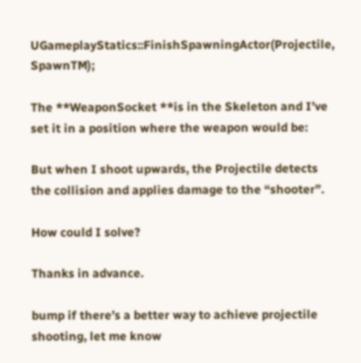UGameplayStatics::FinishSpawningActor(Projectile, SpawnTM);

The **WeaponSocket **is in the Skeleton and I’ve set it in a position where the weapon would be:

But when I shoot upwards, the Projectile detects the collision and applies damage to the “shooter”.

How could I solve?

Thanks in advance.

bump if there’s a better way to achieve projectile shooting, let me know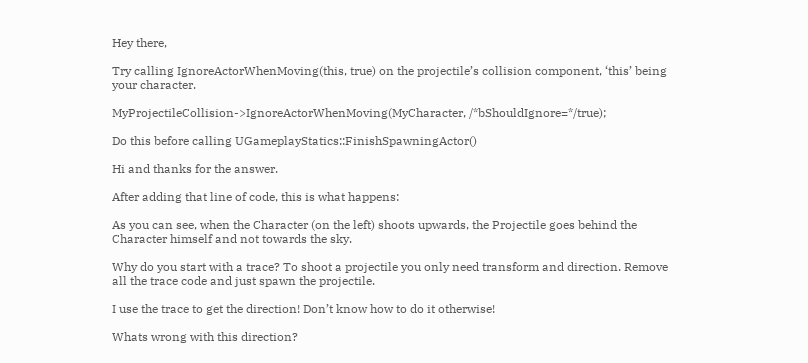Hey there,

Try calling IgnoreActorWhenMoving(this, true) on the projectile’s collision component, ‘this’ being your character.

MyProjectileCollision->IgnoreActorWhenMoving(MyCharacter, /*bShouldIgnore=*/true);

Do this before calling UGameplayStatics::FinishSpawningActor()

Hi and thanks for the answer.

After adding that line of code, this is what happens:

As you can see, when the Character (on the left) shoots upwards, the Projectile goes behind the Character himself and not towards the sky.

Why do you start with a trace? To shoot a projectile you only need transform and direction. Remove all the trace code and just spawn the projectile.

I use the trace to get the direction! Don’t know how to do it otherwise!

Whats wrong with this direction?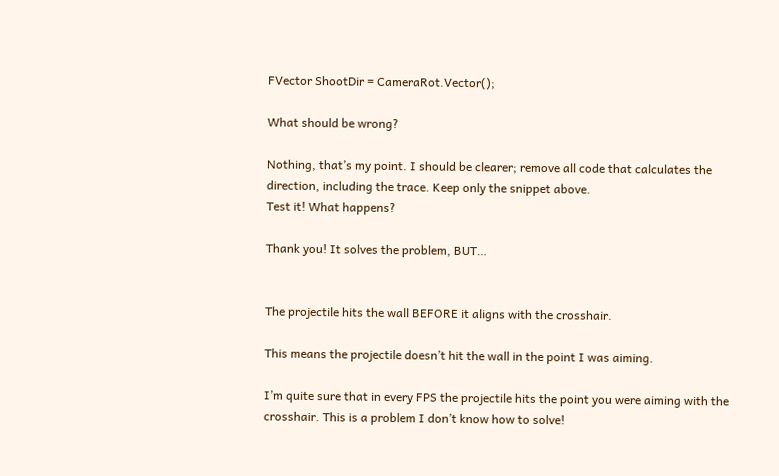FVector ShootDir = CameraRot.Vector();

What should be wrong?

Nothing, that’s my point. I should be clearer; remove all code that calculates the direction, including the trace. Keep only the snippet above.
Test it! What happens?

Thank you! It solves the problem, BUT…


The projectile hits the wall BEFORE it aligns with the crosshair.

This means the projectile doesn’t hit the wall in the point I was aiming.

I’m quite sure that in every FPS the projectile hits the point you were aiming with the crosshair. This is a problem I don’t know how to solve!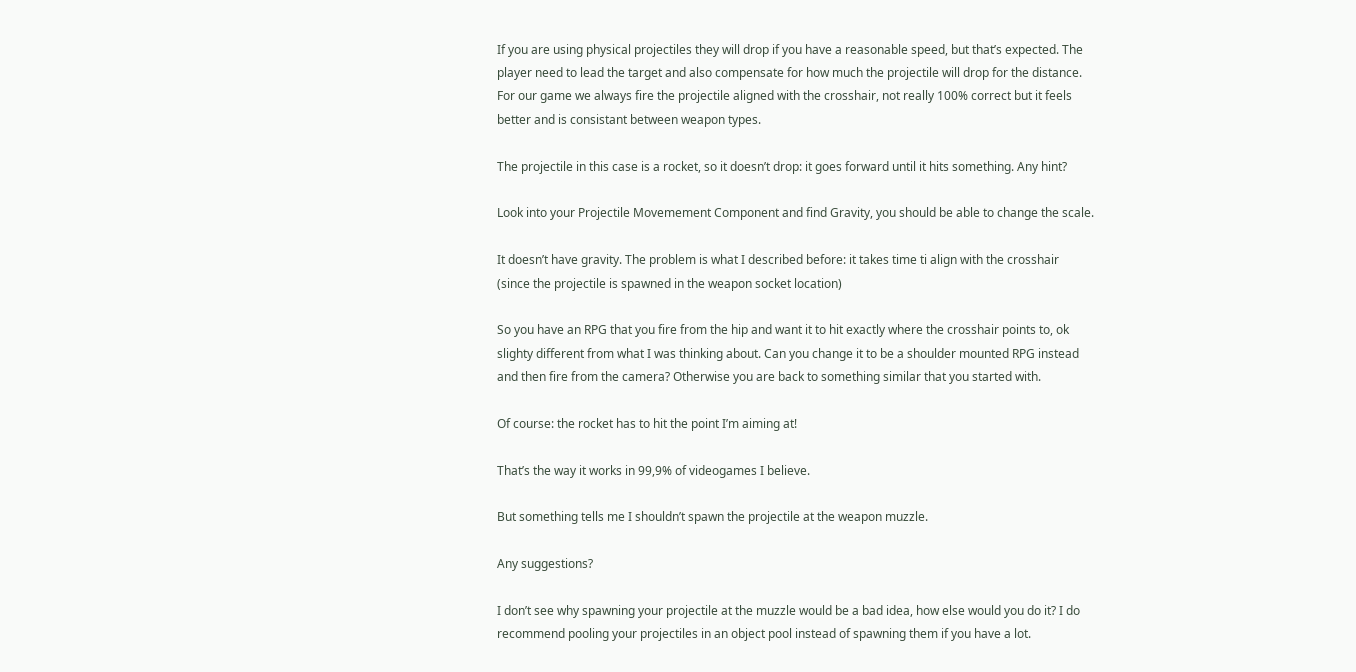If you are using physical projectiles they will drop if you have a reasonable speed, but that’s expected. The player need to lead the target and also compensate for how much the projectile will drop for the distance. For our game we always fire the projectile aligned with the crosshair, not really 100% correct but it feels better and is consistant between weapon types.

The projectile in this case is a rocket, so it doesn’t drop: it goes forward until it hits something. Any hint?

Look into your Projectile Movemement Component and find Gravity, you should be able to change the scale.

It doesn’t have gravity. The problem is what I described before: it takes time ti align with the crosshair (since the projectile is spawned in the weapon socket location)

So you have an RPG that you fire from the hip and want it to hit exactly where the crosshair points to, ok slighty different from what I was thinking about. Can you change it to be a shoulder mounted RPG instead and then fire from the camera? Otherwise you are back to something similar that you started with.

Of course: the rocket has to hit the point I’m aiming at!

That’s the way it works in 99,9% of videogames I believe.

But something tells me I shouldn’t spawn the projectile at the weapon muzzle.

Any suggestions?

I don’t see why spawning your projectile at the muzzle would be a bad idea, how else would you do it? I do recommend pooling your projectiles in an object pool instead of spawning them if you have a lot.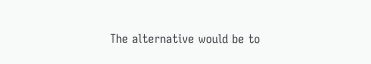The alternative would be to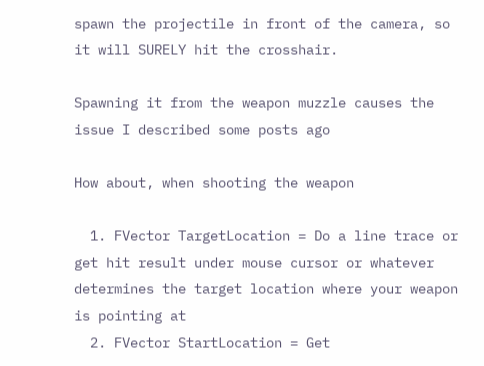spawn the projectile in front of the camera, so it will SURELY hit the crosshair.

Spawning it from the weapon muzzle causes the issue I described some posts ago

How about, when shooting the weapon

  1. FVector TargetLocation = Do a line trace or get hit result under mouse cursor or whatever determines the target location where your weapon is pointing at
  2. FVector StartLocation = Get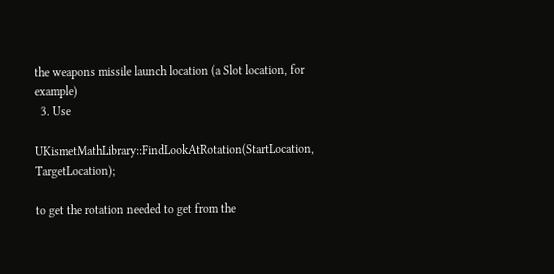the weapons missile launch location (a Slot location, for example)
  3. Use

UKismetMathLibrary::FindLookAtRotation(StartLocation, TargetLocation);

to get the rotation needed to get from the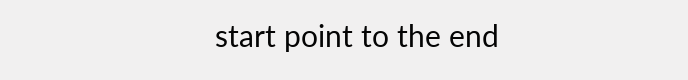start point to the end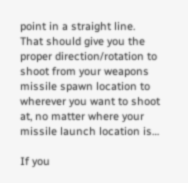point in a straight line.
That should give you the proper direction/rotation to shoot from your weapons missile spawn location to wherever you want to shoot at, no matter where your missile launch location is…

If you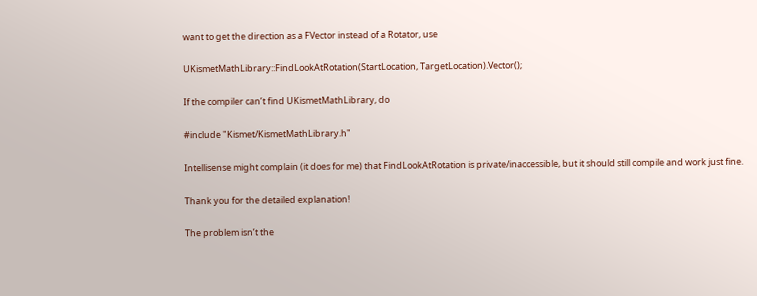want to get the direction as a FVector instead of a Rotator, use

UKismetMathLibrary::FindLookAtRotation(StartLocation, TargetLocation).Vector();

If the compiler can’t find UKismetMathLibrary, do

#include "Kismet/KismetMathLibrary.h"

Intellisense might complain (it does for me) that FindLookAtRotation is private/inaccessible, but it should still compile and work just fine.

Thank you for the detailed explanation!

The problem isn’t the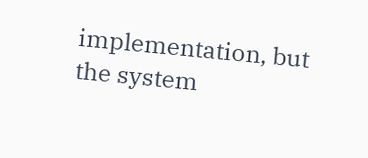implementation, but the system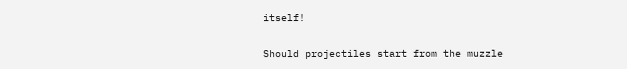itself!

Should projectiles start from the muzzle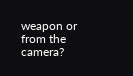weapon or from the camera?